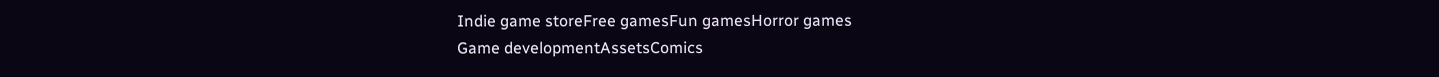Indie game storeFree gamesFun gamesHorror games
Game developmentAssetsComics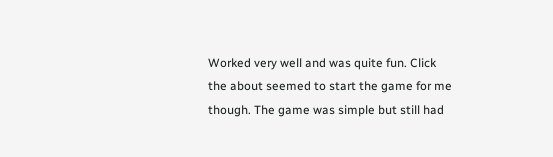Worked very well and was quite fun. Click the about seemed to start the game for me though. The game was simple but still had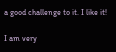a good challenge to it. I like it!

I am very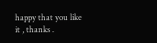happy that you like it , thanks .